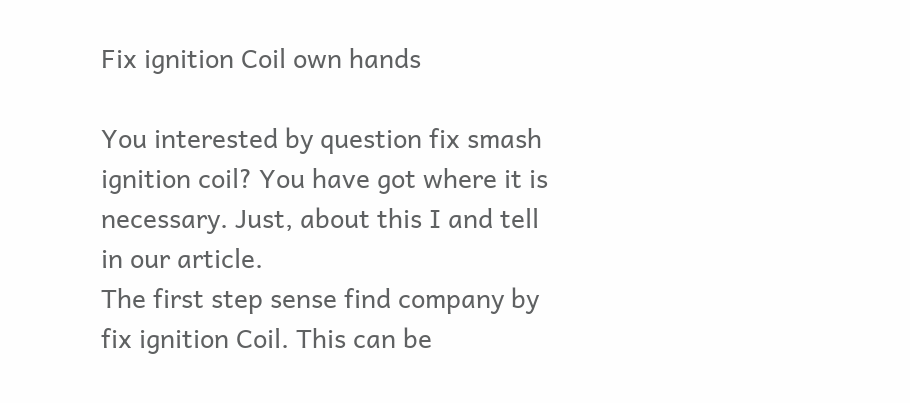Fix ignition Coil own hands

You interested by question fix smash ignition coil? You have got where it is necessary. Just, about this I and tell in our article.
The first step sense find company by fix ignition Coil. This can be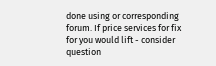done using or corresponding forum. If price services for fix for you would lift - consider question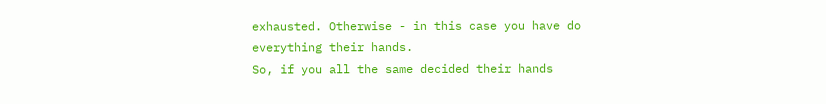exhausted. Otherwise - in this case you have do everything their hands.
So, if you all the same decided their hands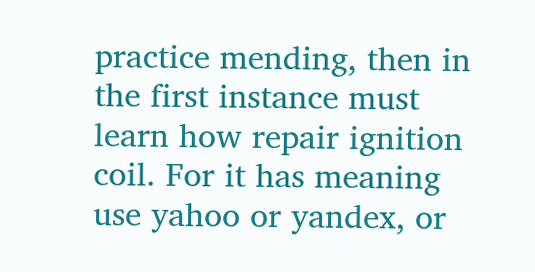practice mending, then in the first instance must learn how repair ignition coil. For it has meaning use yahoo or yandex, or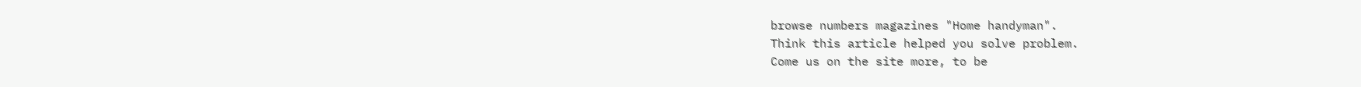browse numbers magazines "Home handyman".
Think this article helped you solve problem.
Come us on the site more, to be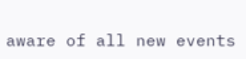aware of all new events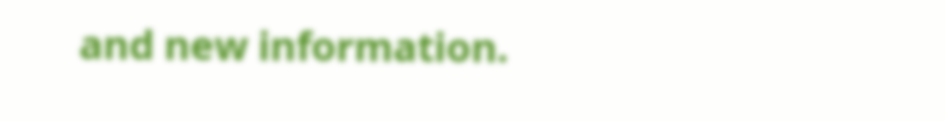and new information.